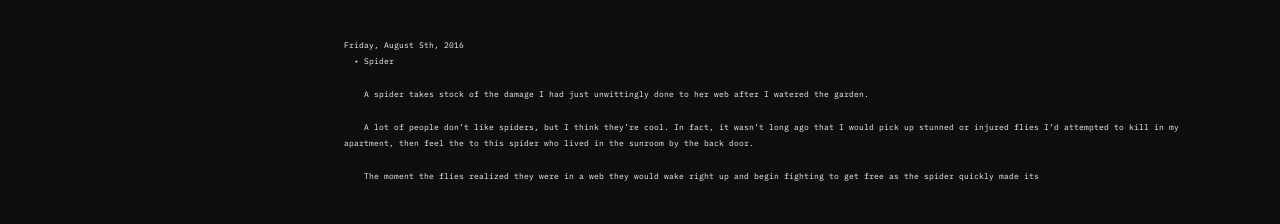Friday, August 5th, 2016
  • Spider

    A spider takes stock of the damage I had just unwittingly done to her web after I watered the garden.

    A lot of people don’t like spiders, but I think they’re cool. In fact, it wasn’t long ago that I would pick up stunned or injured flies I’d attempted to kill in my apartment, then feel the to this spider who lived in the sunroom by the back door.

    The moment the flies realized they were in a web they would wake right up and begin fighting to get free as the spider quickly made its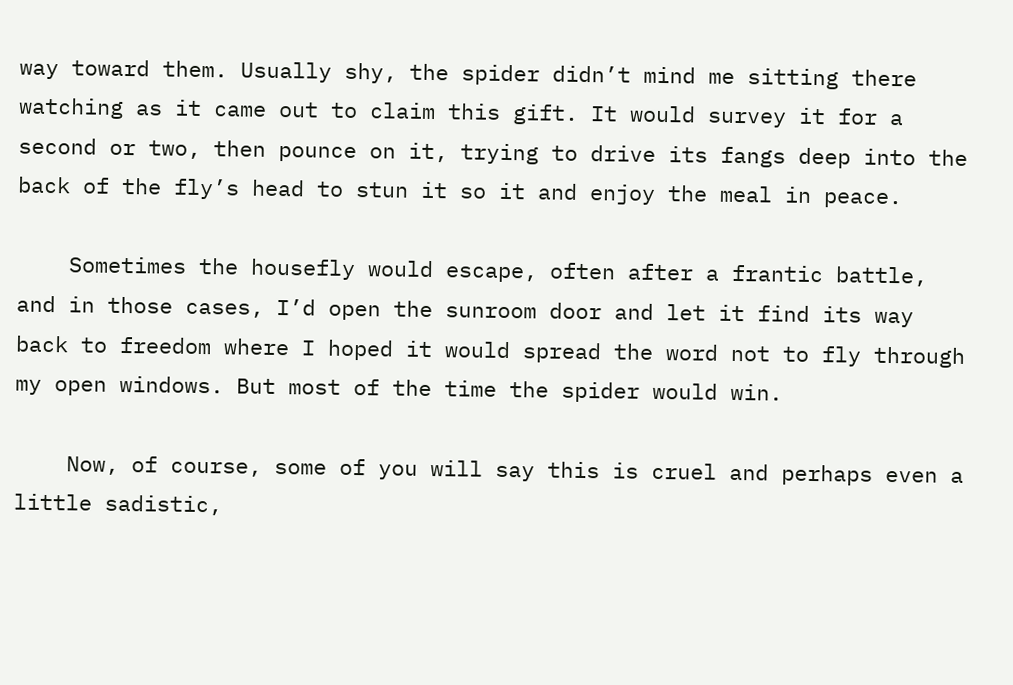way toward them. Usually shy, the spider didn’t mind me sitting there watching as it came out to claim this gift. It would survey it for a second or two, then pounce on it, trying to drive its fangs deep into the back of the fly’s head to stun it so it and enjoy the meal in peace.

    Sometimes the housefly would escape, often after a frantic battle, and in those cases, I’d open the sunroom door and let it find its way back to freedom where I hoped it would spread the word not to fly through my open windows. But most of the time the spider would win.

    Now, of course, some of you will say this is cruel and perhaps even a little sadistic,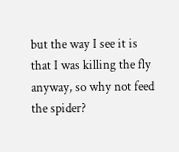but the way I see it is that I was killing the fly anyway, so why not feed the spider?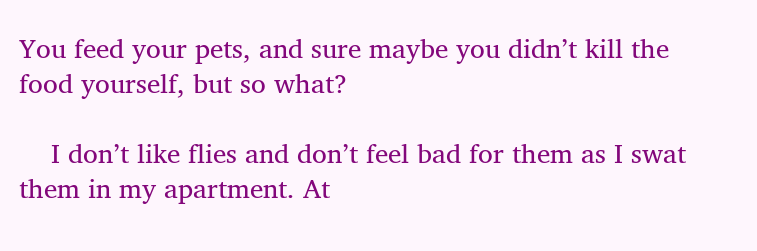You feed your pets, and sure maybe you didn’t kill the food yourself, but so what?

    I don’t like flies and don’t feel bad for them as I swat them in my apartment. At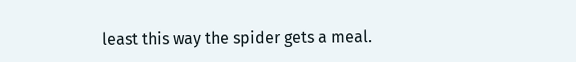least this way the spider gets a meal.